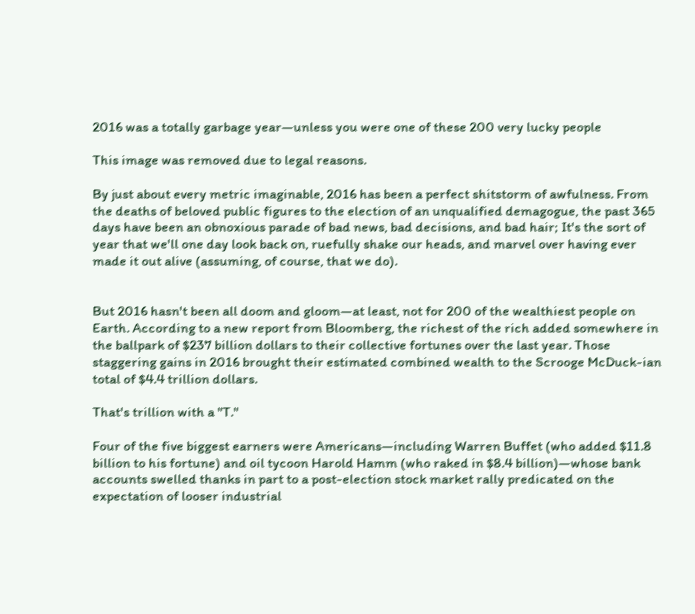2016 was a totally garbage year—unless you were one of these 200 very lucky people

This image was removed due to legal reasons.

By just about every metric imaginable, 2016 has been a perfect shitstorm of awfulness. From the deaths of beloved public figures to the election of an unqualified demagogue, the past 365 days have been an obnoxious parade of bad news, bad decisions, and bad hair; It's the sort of year that we'll one day look back on, ruefully shake our heads, and marvel over having ever made it out alive (assuming, of course, that we do).


But 2016 hasn't been all doom and gloom—at least, not for 200 of the wealthiest people on Earth. According to a new report from Bloomberg, the richest of the rich added somewhere in the ballpark of $237 billion dollars to their collective fortunes over the last year. Those staggering gains in 2016 brought their estimated combined wealth to the Scrooge McDuck-ian total of $4.4 trillion dollars.

That's trillion with a "T."

Four of the five biggest earners were Americans—including Warren Buffet (who added $11.8 billion to his fortune) and oil tycoon Harold Hamm (who raked in $8.4 billion)—whose bank accounts swelled thanks in part to a post-election stock market rally predicated on the expectation of looser industrial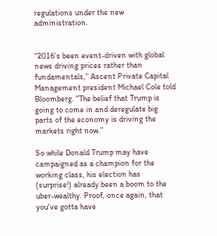regulations under the new administration.


“2016’s been event-driven with global news driving prices rather than fundamentals,” Ascent Private Capital Management president Michael Cole told Bloomberg. “The belief that Trump is going to come in and deregulate big parts of the economy is driving the markets right now.”

So while Donald Trump may have campaigned as a champion for the working class, his election has (surprise!) already been a boom to the uber-wealthy. Proof, once again, that you've gotta have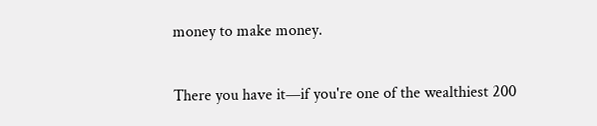money to make money.

There you have it—if you're one of the wealthiest 200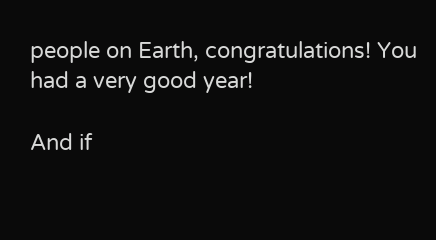people on Earth, congratulations! You had a very good year!

And if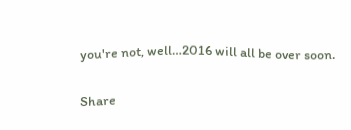you're not, well…2016 will all be over soon.

Share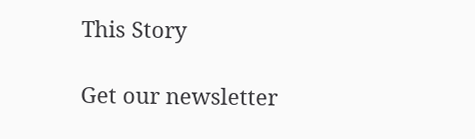This Story

Get our newsletter